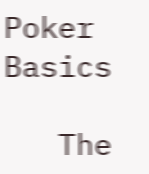Poker Basics

   The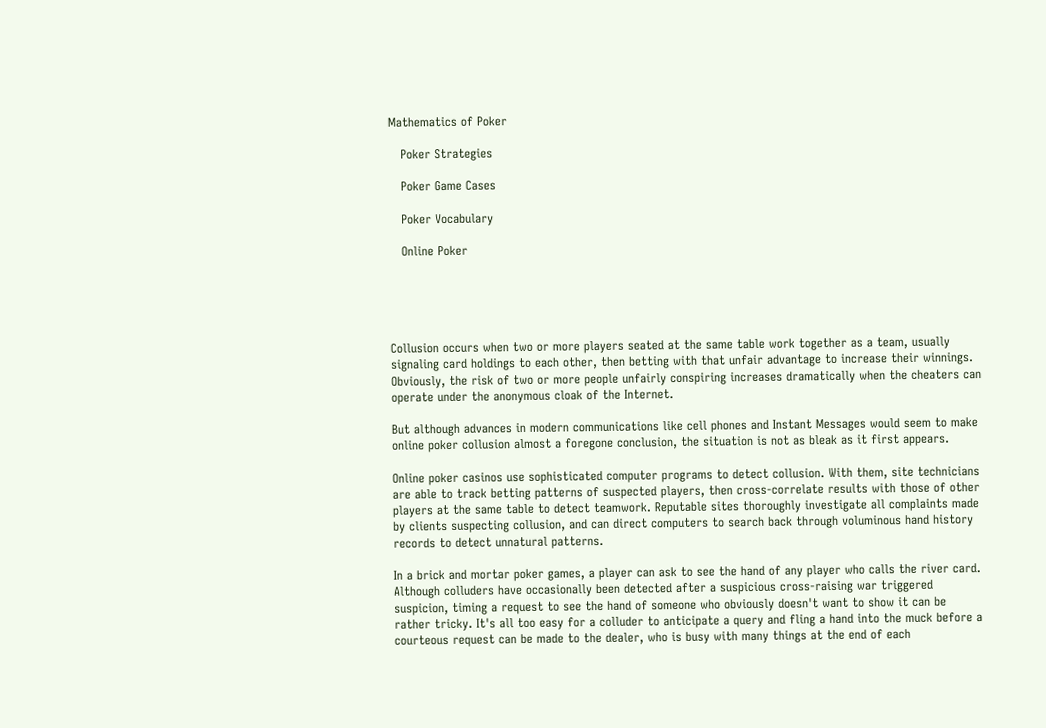Mathematics of Poker

   Poker Strategies

   Poker Game Cases

   Poker Vocabulary

   Online Poker





Collusion occurs when two or more players seated at the same table work together as a team, usually signaling card holdings to each other, then betting with that unfair advantage to increase their winnings. Obviously, the risk of two or more people unfairly conspiring increases dramatically when the cheaters can operate under the anonymous cloak of the Internet.

But although advances in modern communications like cell phones and Instant Messages would seem to make online poker collusion almost a foregone conclusion, the situation is not as bleak as it first appears.

Online poker casinos use sophisticated computer programs to detect collusion. With them, site technicians are able to track betting patterns of suspected players, then cross-correlate results with those of other players at the same table to detect teamwork. Reputable sites thoroughly investigate all complaints made by clients suspecting collusion, and can direct computers to search back through voluminous hand history records to detect unnatural patterns.

In a brick and mortar poker games, a player can ask to see the hand of any player who calls the river card. Although colluders have occasionally been detected after a suspicious cross-raising war triggered suspicion, timing a request to see the hand of someone who obviously doesn't want to show it can be rather tricky. It's all too easy for a colluder to anticipate a query and fling a hand into the muck before a courteous request can be made to the dealer, who is busy with many things at the end of each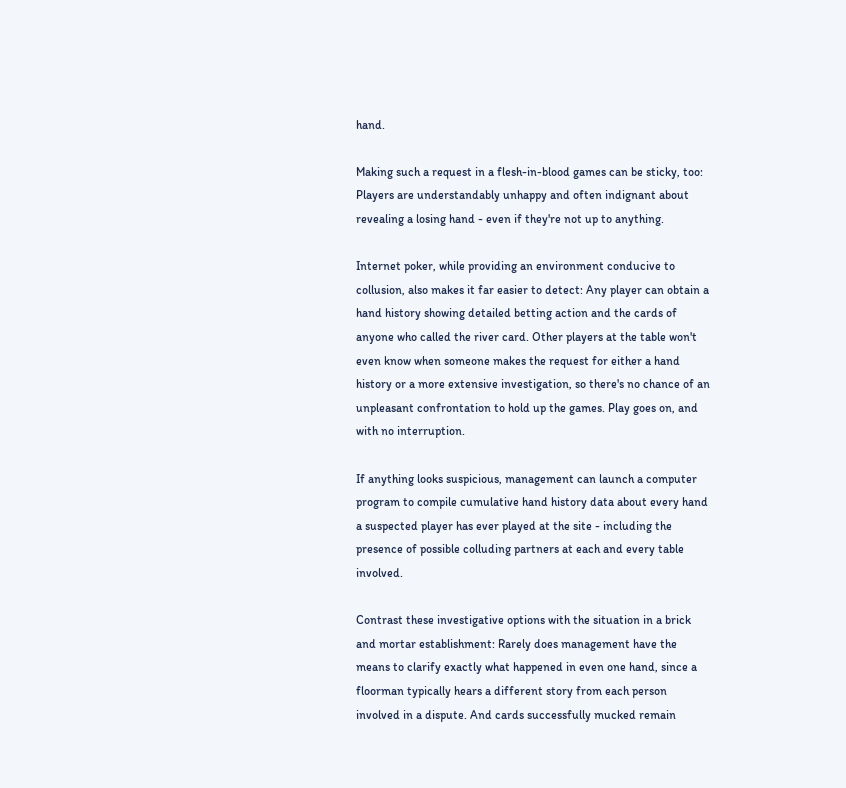hand.

Making such a request in a flesh-in-blood games can be sticky, too: Players are understandably unhappy and often indignant about revealing a losing hand - even if they're not up to anything.

Internet poker, while providing an environment conducive to collusion, also makes it far easier to detect: Any player can obtain a hand history showing detailed betting action and the cards of anyone who called the river card. Other players at the table won't even know when someone makes the request for either a hand history or a more extensive investigation, so there's no chance of an unpleasant confrontation to hold up the games. Play goes on, and with no interruption.

If anything looks suspicious, management can launch a computer program to compile cumulative hand history data about every hand a suspected player has ever played at the site - including the presence of possible colluding partners at each and every table involved.

Contrast these investigative options with the situation in a brick and mortar establishment: Rarely does management have the means to clarify exactly what happened in even one hand, since a floorman typically hears a different story from each person involved in a dispute. And cards successfully mucked remain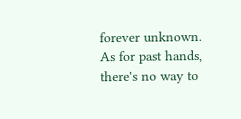forever unknown. As for past hands, there's no way to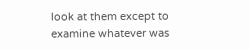look at them except to examine whatever was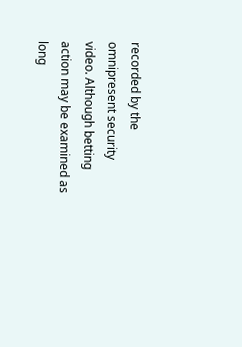recorded by the omnipresent security video. Although betting action may be examined as long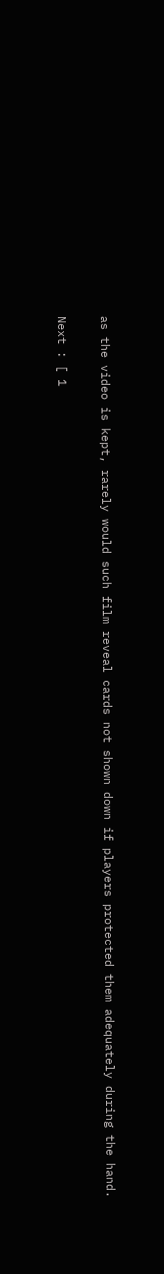as the video is kept, rarely would such film reveal cards not shown down if players protected them adequately during the hand.

Next : [ 1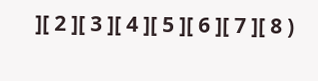][ 2 ][ 3 ][ 4 ][ 5 ][ 6 ][ 7 ][ 8 )